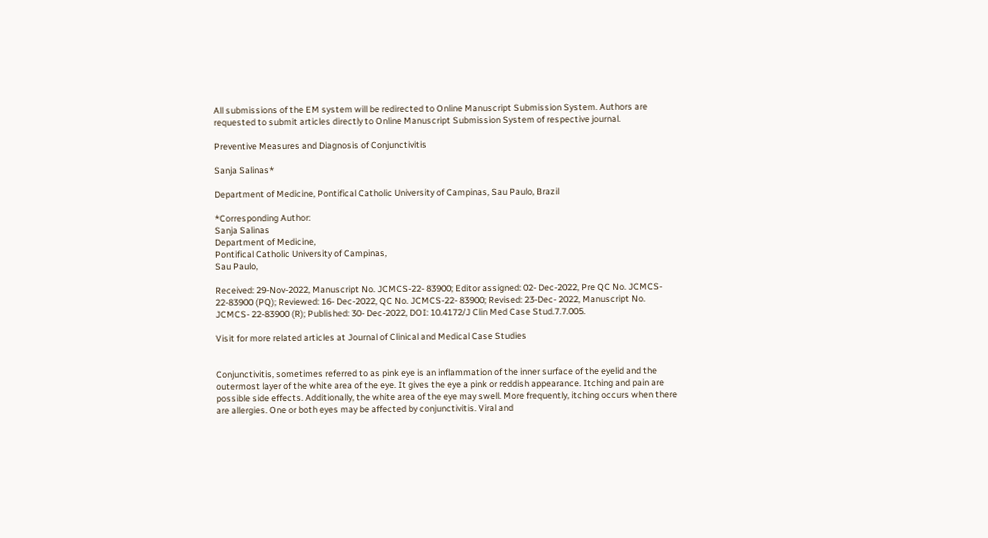All submissions of the EM system will be redirected to Online Manuscript Submission System. Authors are requested to submit articles directly to Online Manuscript Submission System of respective journal.

Preventive Measures and Diagnosis of Conjunctivitis

Sanja Salinas*

Department of Medicine, Pontifical Catholic University of Campinas, Sau Paulo, Brazil

*Corresponding Author:
Sanja Salinas
Department of Medicine,
Pontifical Catholic University of Campinas,
Sau Paulo,

Received: 29-Nov-2022, Manuscript No. JCMCS-22- 83900; Editor assigned: 02- Dec-2022, Pre QC No. JCMCS- 22-83900 (PQ); Reviewed: 16- Dec-2022, QC No. JCMCS-22- 83900; Revised: 23-Dec- 2022, Manuscript No. JCMCS- 22-83900 (R); Published: 30- Dec-2022, DOI: 10.4172/J Clin Med Case Stud.7.7.005.

Visit for more related articles at Journal of Clinical and Medical Case Studies


Conjunctivitis, sometimes referred to as pink eye is an inflammation of the inner surface of the eyelid and the outermost layer of the white area of the eye. It gives the eye a pink or reddish appearance. Itching and pain are possible side effects. Additionally, the white area of the eye may swell. More frequently, itching occurs when there are allergies. One or both eyes may be affected by conjunctivitis. Viral and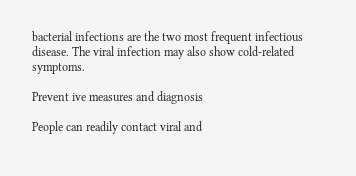bacterial infections are the two most frequent infectious disease. The viral infection may also show cold-related symptoms.

Prevent ive measures and diagnosis

People can readily contact viral and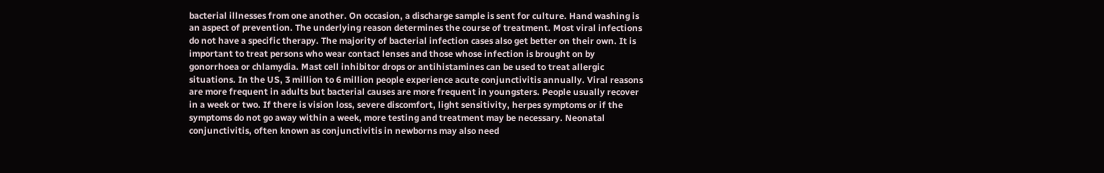bacterial illnesses from one another. On occasion, a discharge sample is sent for culture. Hand washing is an aspect of prevention. The underlying reason determines the course of treatment. Most viral infections do not have a specific therapy. The majority of bacterial infection cases also get better on their own. It is important to treat persons who wear contact lenses and those whose infection is brought on by gonorrhoea or chlamydia. Mast cell inhibitor drops or antihistamines can be used to treat allergic situations. In the US, 3 million to 6 million people experience acute conjunctivitis annually. Viral reasons are more frequent in adults but bacterial causes are more frequent in youngsters. People usually recover in a week or two. If there is vision loss, severe discomfort, light sensitivity, herpes symptoms or if the symptoms do not go away within a week, more testing and treatment may be necessary. Neonatal conjunctivitis, often known as conjunctivitis in newborns may also need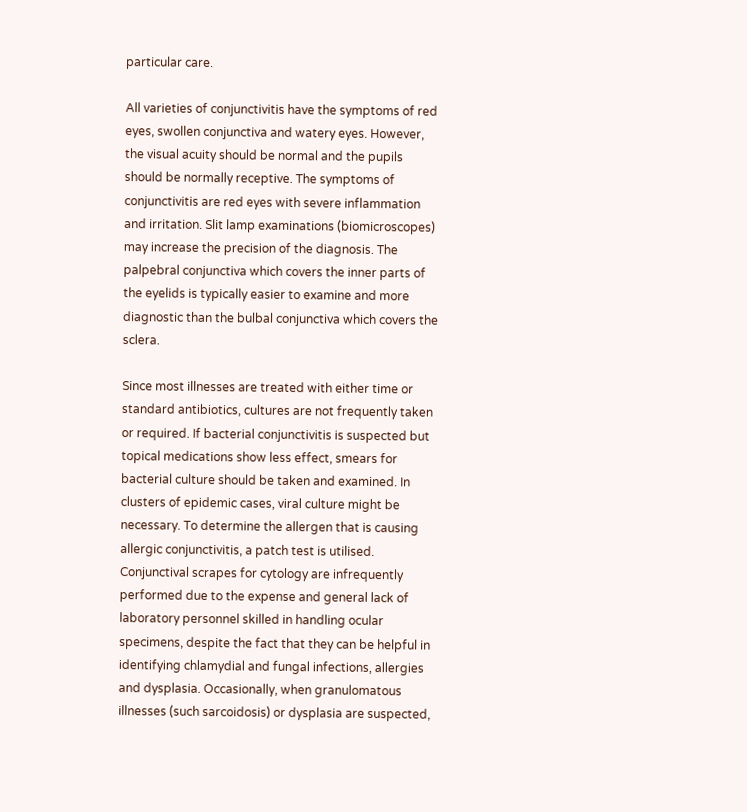particular care.

All varieties of conjunctivitis have the symptoms of red eyes, swollen conjunctiva and watery eyes. However, the visual acuity should be normal and the pupils should be normally receptive. The symptoms of conjunctivitis are red eyes with severe inflammation and irritation. Slit lamp examinations (biomicroscopes) may increase the precision of the diagnosis. The palpebral conjunctiva which covers the inner parts of the eyelids is typically easier to examine and more diagnostic than the bulbal conjunctiva which covers the sclera.

Since most illnesses are treated with either time or standard antibiotics, cultures are not frequently taken or required. If bacterial conjunctivitis is suspected but topical medications show less effect, smears for bacterial culture should be taken and examined. In clusters of epidemic cases, viral culture might be necessary. To determine the allergen that is causing allergic conjunctivitis, a patch test is utilised. Conjunctival scrapes for cytology are infrequently performed due to the expense and general lack of laboratory personnel skilled in handling ocular specimens, despite the fact that they can be helpful in identifying chlamydial and fungal infections, allergies and dysplasia. Occasionally, when granulomatous illnesses (such sarcoidosis) or dysplasia are suspected,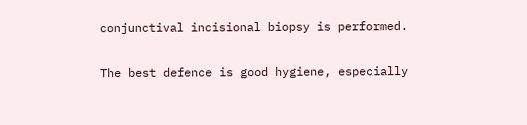conjunctival incisional biopsy is performed.

The best defence is good hygiene, especially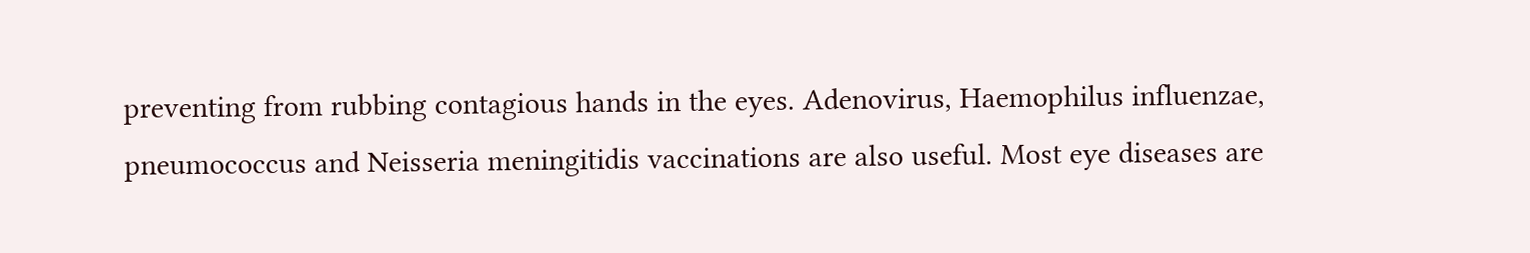preventing from rubbing contagious hands in the eyes. Adenovirus, Haemophilus influenzae, pneumococcus and Neisseria meningitidis vaccinations are also useful. Most eye diseases are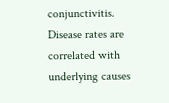conjunctivitis. Disease rates are correlated with underlying causes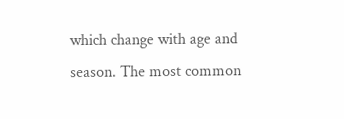which change with age and season. The most common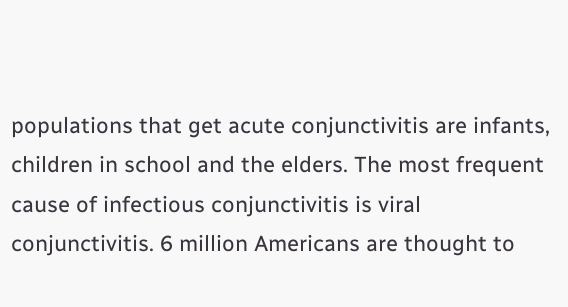populations that get acute conjunctivitis are infants, children in school and the elders. The most frequent cause of infectious conjunctivitis is viral conjunctivitis. 6 million Americans are thought to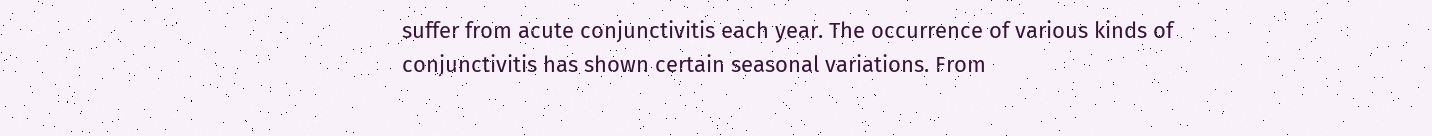suffer from acute conjunctivitis each year. The occurrence of various kinds of conjunctivitis has shown certain seasonal variations. From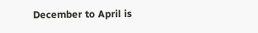December to April is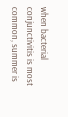when bacterial conjunctivitis is most common, summer is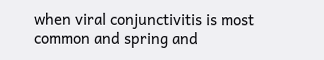when viral conjunctivitis is most common and spring and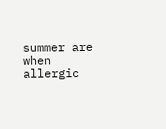summer are when allergic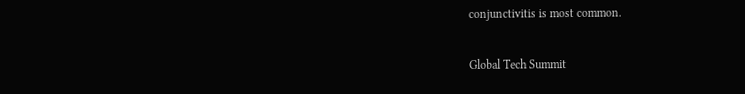conjunctivitis is most common.

Global Tech Summit